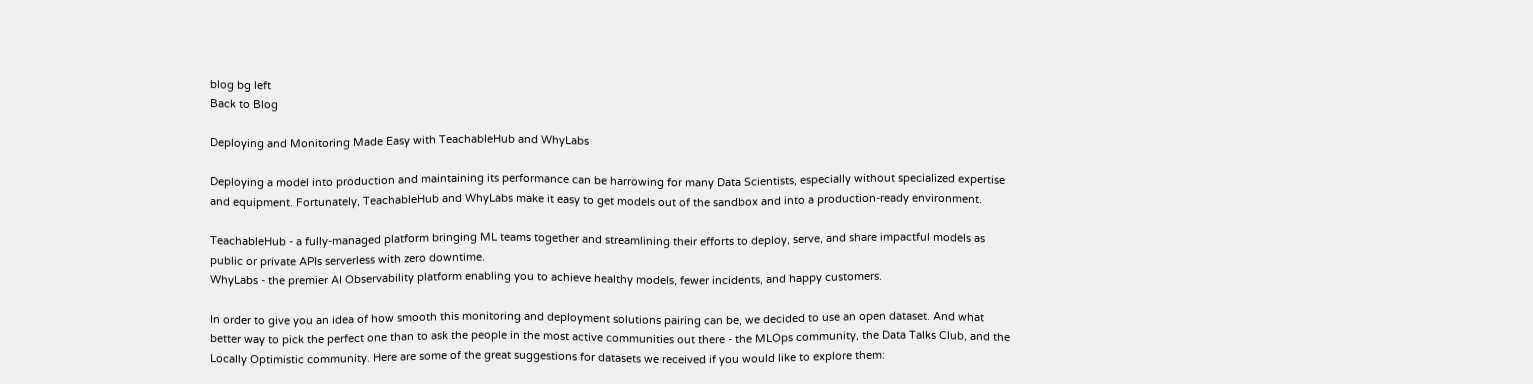blog bg left
Back to Blog

Deploying and Monitoring Made Easy with TeachableHub and WhyLabs

Deploying a model into production and maintaining its performance can be harrowing for many Data Scientists, especially without specialized expertise and equipment. Fortunately, TeachableHub and WhyLabs make it easy to get models out of the sandbox and into a production-ready environment.

TeachableHub - a fully-managed platform bringing ML teams together and streamlining their efforts to deploy, serve, and share impactful models as public or private APIs serverless with zero downtime.
WhyLabs - the premier AI Observability platform enabling you to achieve healthy models, fewer incidents, and happy customers.

In order to give you an idea of how smooth this monitoring and deployment solutions pairing can be, we decided to use an open dataset. And what better way to pick the perfect one than to ask the people in the most active communities out there - the MLOps community, the Data Talks Club, and the Locally Optimistic community. Here are some of the great suggestions for datasets we received if you would like to explore them: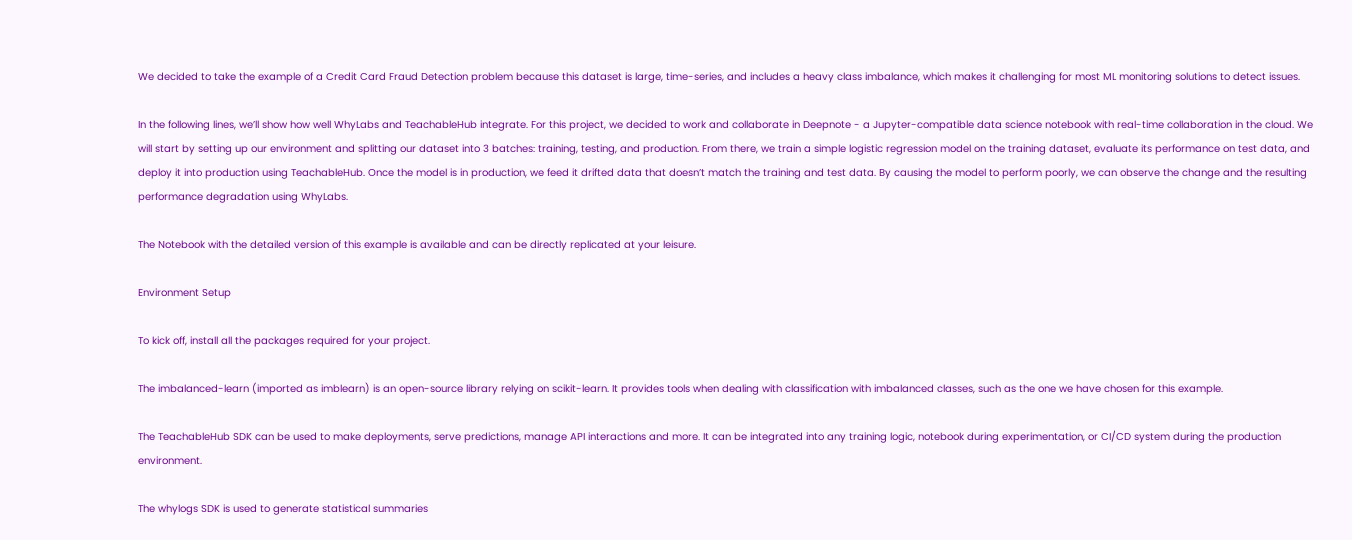We decided to take the example of a Credit Card Fraud Detection problem because this dataset is large, time-series, and includes a heavy class imbalance, which makes it challenging for most ML monitoring solutions to detect issues.

In the following lines, we’ll show how well WhyLabs and TeachableHub integrate. For this project, we decided to work and collaborate in Deepnote - a Jupyter-compatible data science notebook with real-time collaboration in the cloud. We will start by setting up our environment and splitting our dataset into 3 batches: training, testing, and production. From there, we train a simple logistic regression model on the training dataset, evaluate its performance on test data, and deploy it into production using TeachableHub. Once the model is in production, we feed it drifted data that doesn’t match the training and test data. By causing the model to perform poorly, we can observe the change and the resulting performance degradation using WhyLabs.

The Notebook with the detailed version of this example is available and can be directly replicated at your leisure.

Environment Setup

To kick off, install all the packages required for your project.

The imbalanced-learn (imported as imblearn) is an open-source library relying on scikit-learn. It provides tools when dealing with classification with imbalanced classes, such as the one we have chosen for this example.

The TeachableHub SDK can be used to make deployments, serve predictions, manage API interactions and more. It can be integrated into any training logic, notebook during experimentation, or CI/CD system during the production environment.

The whylogs SDK is used to generate statistical summaries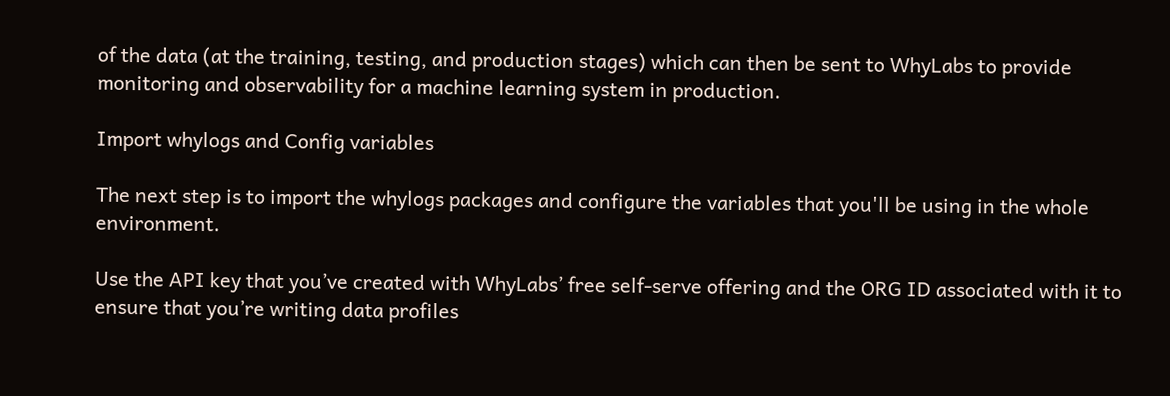of the data (at the training, testing, and production stages) which can then be sent to WhyLabs to provide monitoring and observability for a machine learning system in production.

Import whylogs and Config variables

The next step is to import the whylogs packages and configure the variables that you'll be using in the whole environment.

Use the API key that you’ve created with WhyLabs’ free self-serve offering and the ORG ID associated with it to ensure that you’re writing data profiles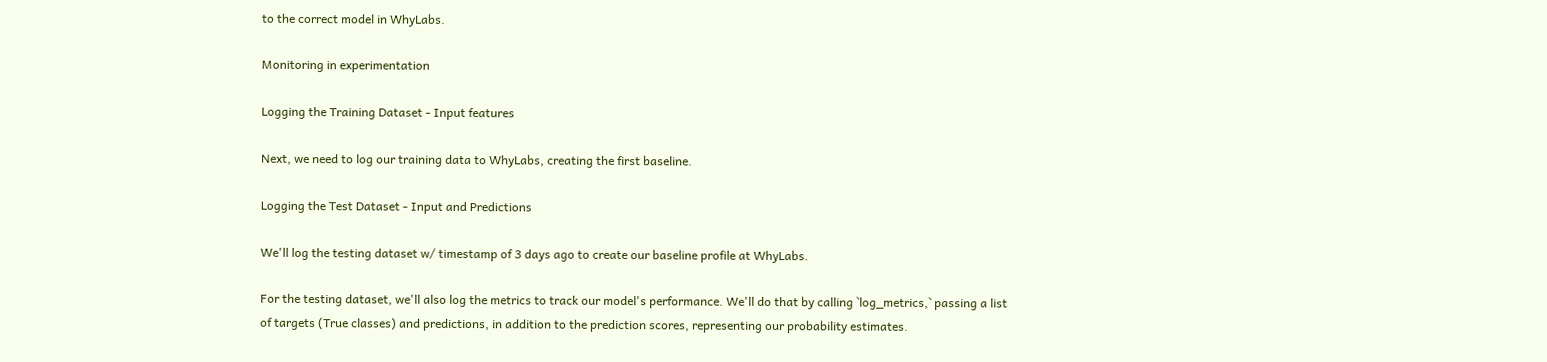to the correct model in WhyLabs.

Monitoring in experimentation

Logging the Training Dataset - Input features

Next, we need to log our training data to WhyLabs, creating the first baseline.

Logging the Test Dataset - Input and Predictions

We'll log the testing dataset w/ timestamp of 3 days ago to create our baseline profile at WhyLabs.

For the testing dataset, we'll also log the metrics to track our model's performance. We'll do that by calling `log_metrics,` passing a list of targets (True classes) and predictions, in addition to the prediction scores, representing our probability estimates.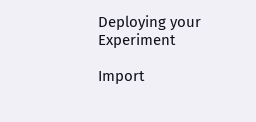Deploying your Experiment

Import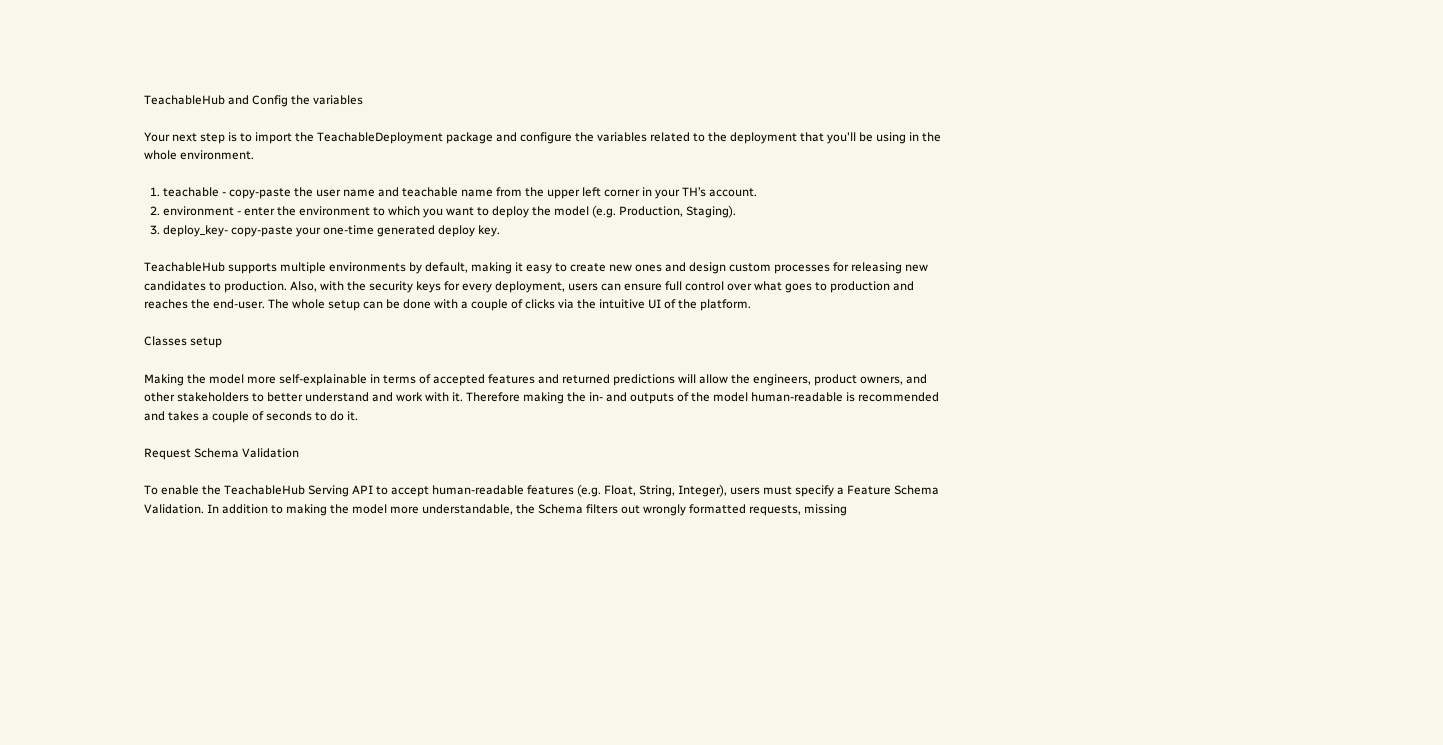TeachableHub and Config the variables

Your next step is to import the TeachableDeployment package and configure the variables related to the deployment that you'll be using in the whole environment.

  1. teachable - copy-paste the user name and teachable name from the upper left corner in your TH’s account.
  2. environment - enter the environment to which you want to deploy the model (e.g. Production, Staging).
  3. deploy_key- copy-paste your one-time generated deploy key.

TeachableHub supports multiple environments by default, making it easy to create new ones and design custom processes for releasing new candidates to production. Also, with the security keys for every deployment, users can ensure full control over what goes to production and reaches the end-user. The whole setup can be done with a couple of clicks via the intuitive UI of the platform.

Classes setup

Making the model more self-explainable in terms of accepted features and returned predictions will allow the engineers, product owners, and other stakeholders to better understand and work with it. Therefore making the in- and outputs of the model human-readable is recommended and takes a couple of seconds to do it.

Request Schema Validation

To enable the TeachableHub Serving API to accept human-readable features (e.g. Float, String, Integer), users must specify a Feature Schema Validation. In addition to making the model more understandable, the Schema filters out wrongly formatted requests, missing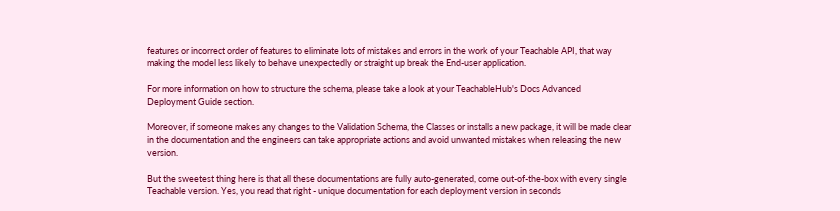features or incorrect order of features to eliminate lots of mistakes and errors in the work of your Teachable API, that way making the model less likely to behave unexpectedly or straight up break the End-user application.

For more information on how to structure the schema, please take a look at your TeachableHub's Docs Advanced Deployment Guide section.

Moreover, if someone makes any changes to the Validation Schema, the Classes or installs a new package, it will be made clear in the documentation and the engineers can take appropriate actions and avoid unwanted mistakes when releasing the new version.

But the sweetest thing here is that all these documentations are fully auto-generated, come out-of-the-box with every single Teachable version. Yes, you read that right - unique documentation for each deployment version in seconds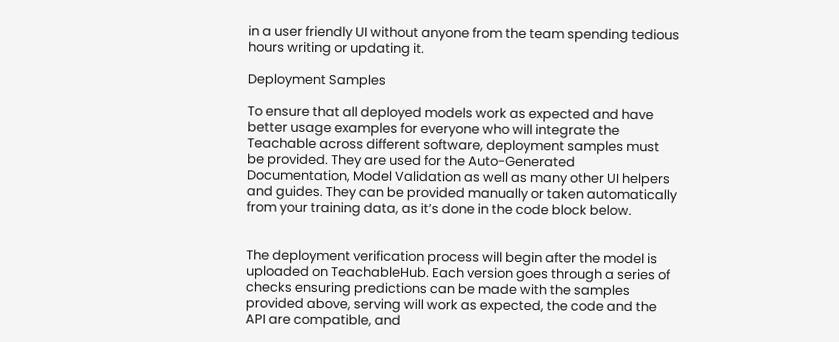in a user friendly UI without anyone from the team spending tedious hours writing or updating it.

Deployment Samples

To ensure that all deployed models work as expected and have better usage examples for everyone who will integrate the Teachable across different software, deployment samples must be provided. They are used for the Auto-Generated Documentation, Model Validation as well as many other UI helpers and guides. They can be provided manually or taken automatically from your training data, as it’s done in the code block below.


The deployment verification process will begin after the model is uploaded on TeachableHub. Each version goes through a series of checks ensuring predictions can be made with the samples provided above, serving will work as expected, the code and the API are compatible, and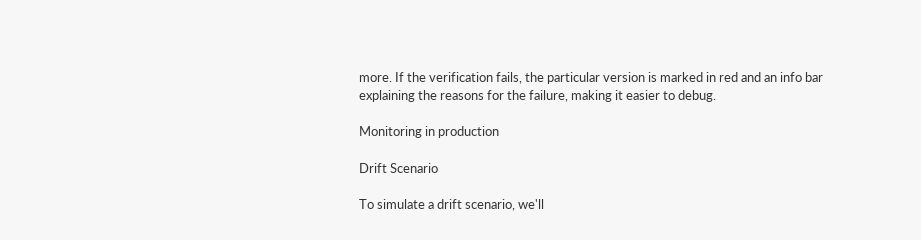more. If the verification fails, the particular version is marked in red and an info bar explaining the reasons for the failure, making it easier to debug.

Monitoring in production

Drift Scenario

To simulate a drift scenario, we'll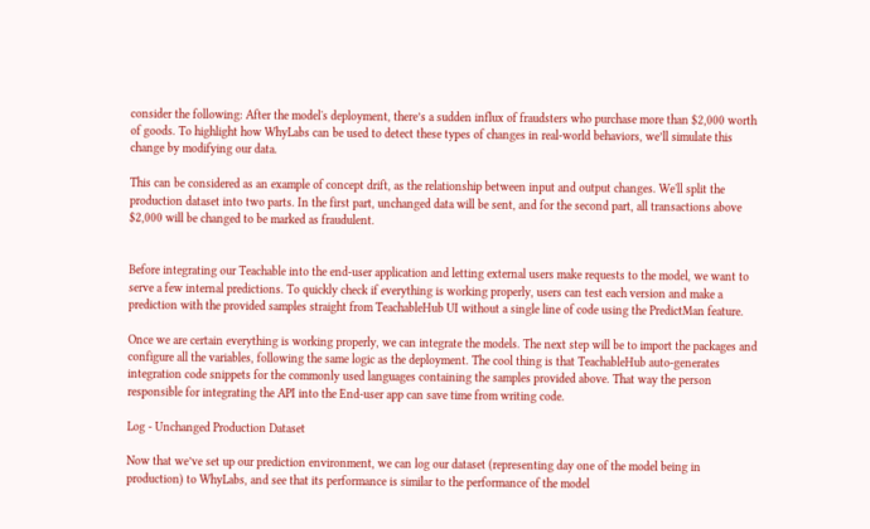consider the following: After the model's deployment, there’s a sudden influx of fraudsters who purchase more than $2,000 worth of goods. To highlight how WhyLabs can be used to detect these types of changes in real-world behaviors, we’ll simulate this change by modifying our data.

This can be considered as an example of concept drift, as the relationship between input and output changes. We'll split the production dataset into two parts. In the first part, unchanged data will be sent, and for the second part, all transactions above $2,000 will be changed to be marked as fraudulent.


Before integrating our Teachable into the end-user application and letting external users make requests to the model, we want to serve a few internal predictions. To quickly check if everything is working properly, users can test each version and make a prediction with the provided samples straight from TeachableHub UI without a single line of code using the PredictMan feature.

Once we are certain everything is working properly, we can integrate the models. The next step will be to import the packages and configure all the variables, following the same logic as the deployment. The cool thing is that TeachableHub auto-generates integration code snippets for the commonly used languages containing the samples provided above. That way the person responsible for integrating the API into the End-user app can save time from writing code.

Log - Unchanged Production Dataset

Now that we’ve set up our prediction environment, we can log our dataset (representing day one of the model being in production) to WhyLabs, and see that its performance is similar to the performance of the model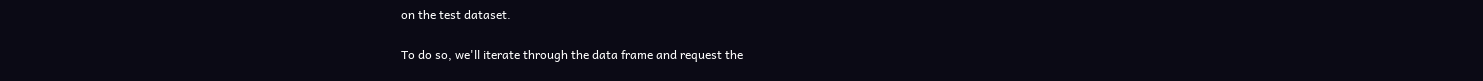on the test dataset.

To do so, we'll iterate through the data frame and request the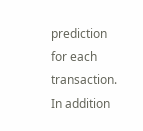prediction for each transaction. In addition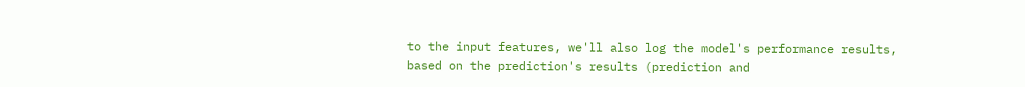to the input features, we'll also log the model's performance results, based on the prediction's results (prediction and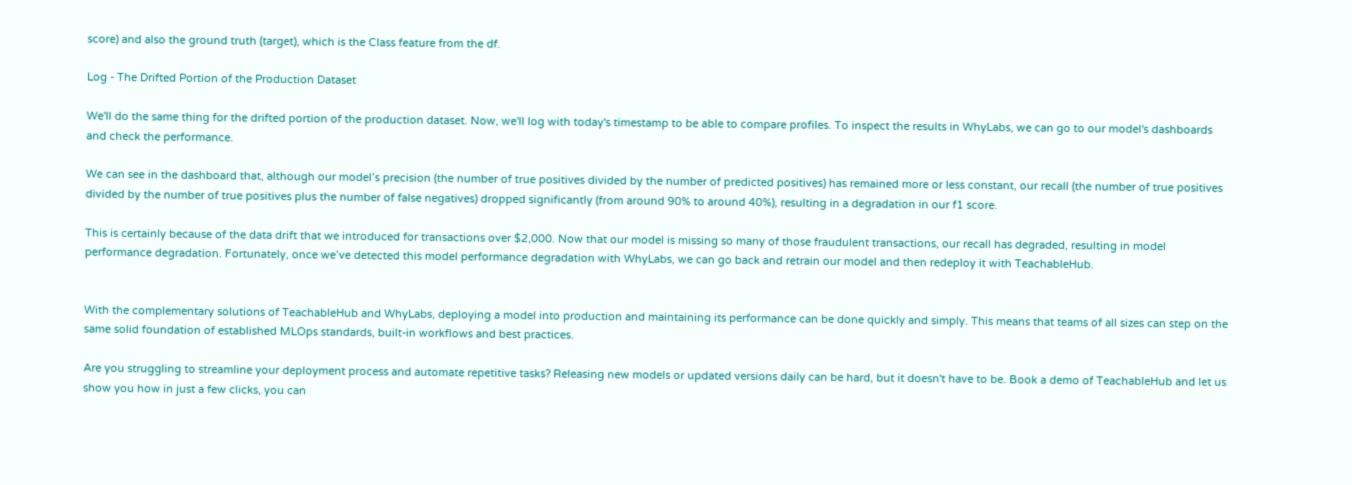score) and also the ground truth (target), which is the Class feature from the df.

Log - The Drifted Portion of the Production Dataset

We'll do the same thing for the drifted portion of the production dataset. Now, we'll log with today's timestamp to be able to compare profiles. To inspect the results in WhyLabs, we can go to our model's dashboards and check the performance.

We can see in the dashboard that, although our model’s precision (the number of true positives divided by the number of predicted positives) has remained more or less constant, our recall (the number of true positives divided by the number of true positives plus the number of false negatives) dropped significantly (from around 90% to around 40%), resulting in a degradation in our f1 score.

This is certainly because of the data drift that we introduced for transactions over $2,000. Now that our model is missing so many of those fraudulent transactions, our recall has degraded, resulting in model performance degradation. Fortunately, once we’ve detected this model performance degradation with WhyLabs, we can go back and retrain our model and then redeploy it with TeachableHub.


With the complementary solutions of TeachableHub and WhyLabs, deploying a model into production and maintaining its performance can be done quickly and simply. This means that teams of all sizes can step on the same solid foundation of established MLOps standards, built-in workflows and best practices.

Are you struggling to streamline your deployment process and automate repetitive tasks? Releasing new models or updated versions daily can be hard, but it doesn't have to be. Book a demo of TeachableHub and let us show you how in just a few clicks, you can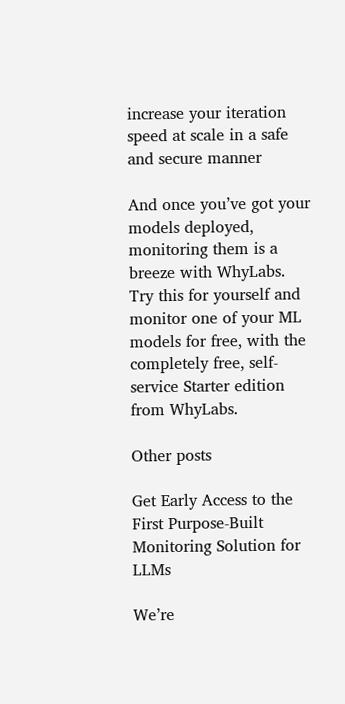increase your iteration speed at scale in a safe and secure manner

And once you’ve got your models deployed, monitoring them is a breeze with WhyLabs. Try this for yourself and monitor one of your ML models for free, with the completely free, self-service Starter edition from WhyLabs.

Other posts

Get Early Access to the First Purpose-Built Monitoring Solution for LLMs

We’re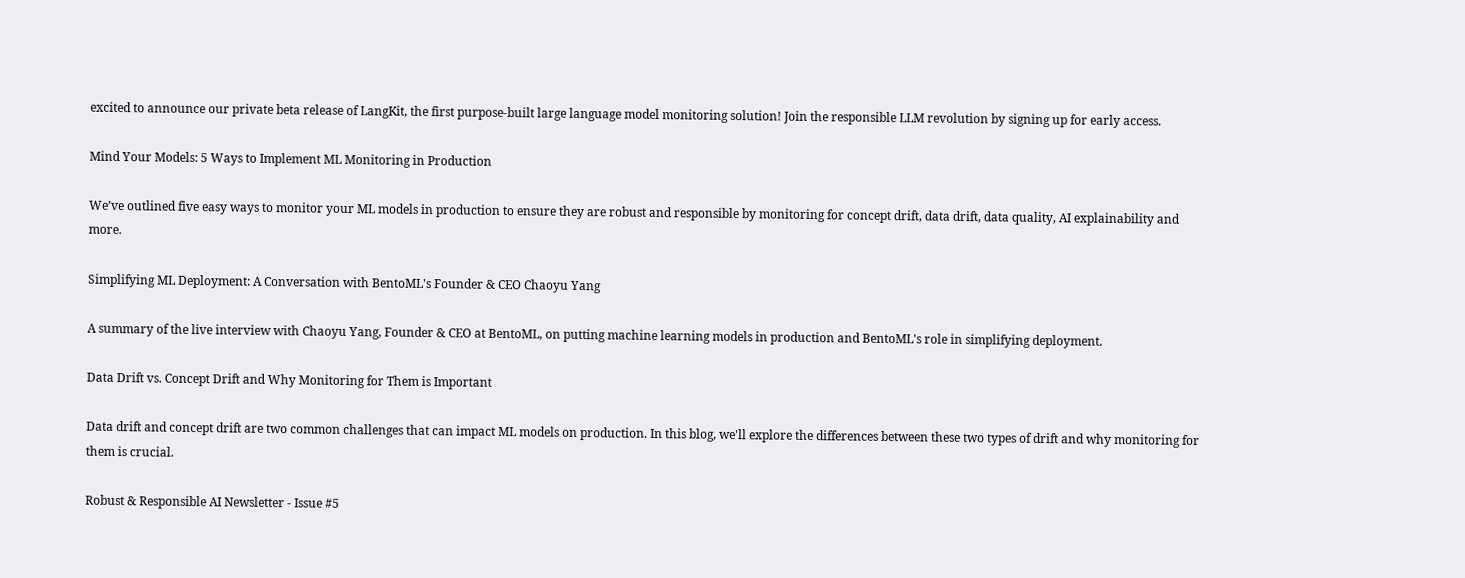excited to announce our private beta release of LangKit, the first purpose-built large language model monitoring solution! Join the responsible LLM revolution by signing up for early access.

Mind Your Models: 5 Ways to Implement ML Monitoring in Production

We’ve outlined five easy ways to monitor your ML models in production to ensure they are robust and responsible by monitoring for concept drift, data drift, data quality, AI explainability and more.

Simplifying ML Deployment: A Conversation with BentoML's Founder & CEO Chaoyu Yang

A summary of the live interview with Chaoyu Yang, Founder & CEO at BentoML, on putting machine learning models in production and BentoML's role in simplifying deployment.

Data Drift vs. Concept Drift and Why Monitoring for Them is Important

Data drift and concept drift are two common challenges that can impact ML models on production. In this blog, we'll explore the differences between these two types of drift and why monitoring for them is crucial.

Robust & Responsible AI Newsletter - Issue #5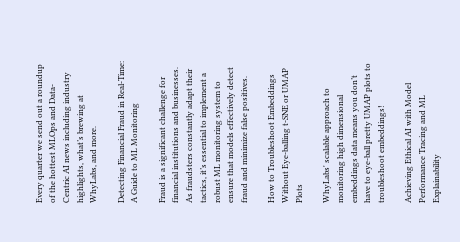Every quarter we send out a roundup of the hottest MLOps and Data-Centric AI news including industry highlights, what’s brewing at WhyLabs, and more.

Detecting Financial Fraud in Real-Time: A Guide to ML Monitoring

Fraud is a significant challenge for financial institutions and businesses. As fraudsters constantly adapt their tactics, it’s essential to implement a robust ML monitoring system to ensure that models effectively detect fraud and minimize false positives.

How to Troubleshoot Embeddings Without Eye-balling t-SNE or UMAP Plots

WhyLabs' scalable approach to monitoring high dimensional embeddings data means you don’t have to eye-ball pretty UMAP plots to troubleshoot embeddings!

Achieving Ethical AI with Model Performance Tracing and ML Explainability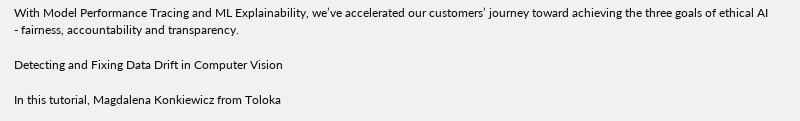With Model Performance Tracing and ML Explainability, we’ve accelerated our customers’ journey toward achieving the three goals of ethical AI - fairness, accountability and transparency.

Detecting and Fixing Data Drift in Computer Vision

In this tutorial, Magdalena Konkiewicz from Toloka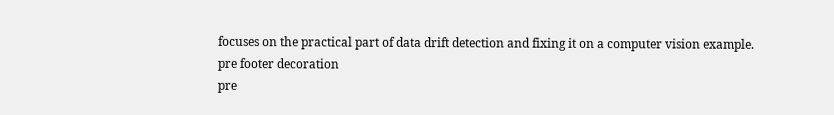focuses on the practical part of data drift detection and fixing it on a computer vision example.
pre footer decoration
pre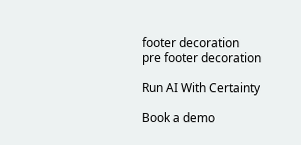footer decoration
pre footer decoration

Run AI With Certainty

Book a demo